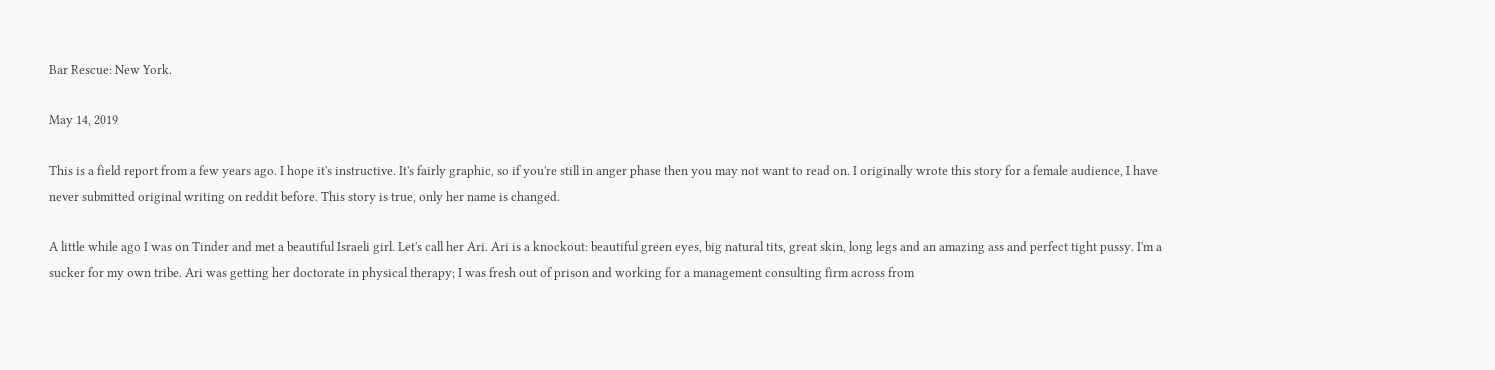Bar Rescue: New York.

May 14, 2019

This is a field report from a few years ago. I hope it's instructive. It's fairly graphic, so if you're still in anger phase then you may not want to read on. I originally wrote this story for a female audience, I have never submitted original writing on reddit before. This story is true, only her name is changed.

A little while ago I was on Tinder and met a beautiful Israeli girl. Let's call her Ari. Ari is a knockout: beautiful green eyes, big natural tits, great skin, long legs and an amazing ass and perfect tight pussy. I'm a sucker for my own tribe. Ari was getting her doctorate in physical therapy; I was fresh out of prison and working for a management consulting firm across from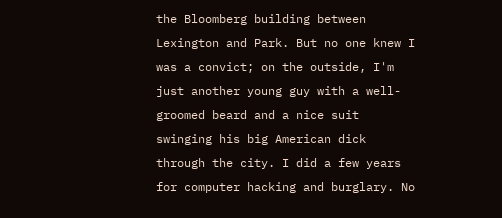the Bloomberg building between Lexington and Park. But no one knew I was a convict; on the outside, I'm just another young guy with a well-groomed beard and a nice suit swinging his big American dick through the city. I did a few years for computer hacking and burglary. No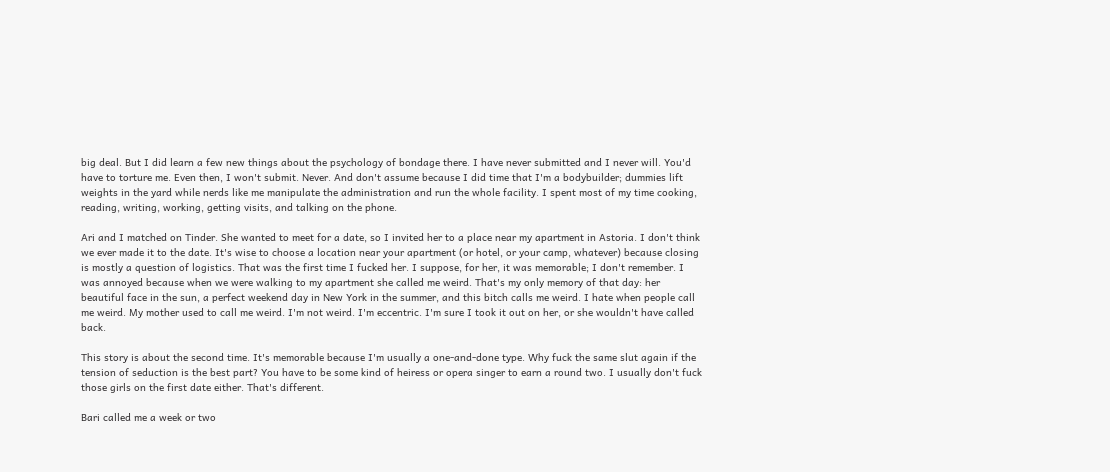big deal. But I did learn a few new things about the psychology of bondage there. I have never submitted and I never will. You'd have to torture me. Even then, I won't submit. Never. And don't assume because I did time that I'm a bodybuilder; dummies lift weights in the yard while nerds like me manipulate the administration and run the whole facility. I spent most of my time cooking, reading, writing, working, getting visits, and talking on the phone.

Ari and I matched on Tinder. She wanted to meet for a date, so I invited her to a place near my apartment in Astoria. I don't think we ever made it to the date. It's wise to choose a location near your apartment (or hotel, or your camp, whatever) because closing is mostly a question of logistics. That was the first time I fucked her. I suppose, for her, it was memorable; I don't remember. I was annoyed because when we were walking to my apartment she called me weird. That's my only memory of that day: her beautiful face in the sun, a perfect weekend day in New York in the summer, and this bitch calls me weird. I hate when people call me weird. My mother used to call me weird. I'm not weird. I'm eccentric. I'm sure I took it out on her, or she wouldn't have called back.

This story is about the second time. It's memorable because I'm usually a one-and-done type. Why fuck the same slut again if the tension of seduction is the best part? You have to be some kind of heiress or opera singer to earn a round two. I usually don't fuck those girls on the first date either. That's different.

Bari called me a week or two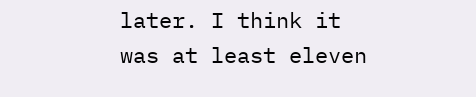later. I think it was at least eleven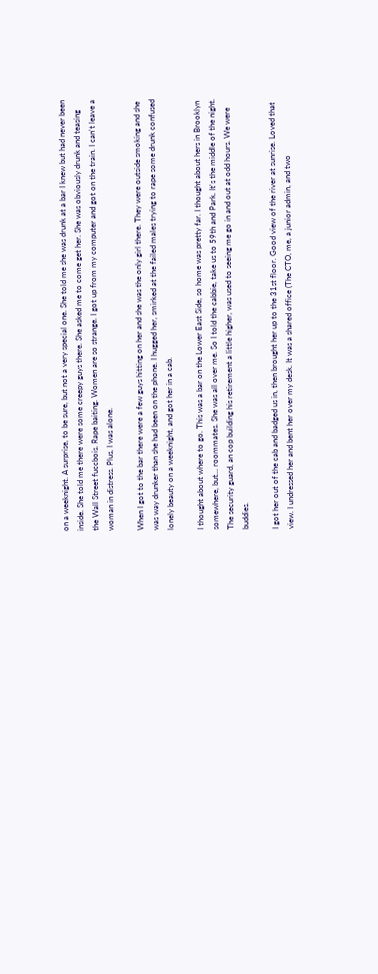on a weeknight. A surprise, to be sure, but not a very special one. She told me she was drunk at a bar I knew but had never been inside. She told me there were some creepy guys there. She asked me to come get her. She was obviously drunk and teasing the Wall Street fuccbois. Rape baiting. Women are so strange. I got up from my computer and got on the train. I can't leave a woman in distress. Plus, I was alone.

When I got to the bar there were a few guys hitting on her and she was the only girl there. They were outside smoking and she was way drunker than she had been on the phone. I hugged her, smirked at the failed males trying to rape some drunk confused lonely beauty on a weeknight, and got her in a cab.

I thought about where to go. This was a bar on the Lower East Side, so home was pretty far. I thought about hers in Brooklyn somewhere, but... roommates. She was all over me. So I told the cabbie, take us to 59th and Park. It's the middle of the night. The security guard, an cop building his retirement a little higher, was used to seeing me go in and out at odd hours. We were buddies.

I got her out of the cab and badged us in, then brought her up to the 31st floor. Good view of the river at sunrise. Loved that view. I undressed her and bent her over my desk. It was a shared office (The CTO, me, a junior admin, and two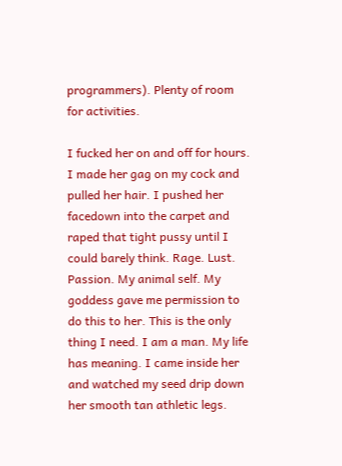programmers). Plenty of room for activities.

I fucked her on and off for hours. I made her gag on my cock and pulled her hair. I pushed her facedown into the carpet and raped that tight pussy until I could barely think. Rage. Lust. Passion. My animal self. My goddess gave me permission to do this to her. This is the only thing I need. I am a man. My life has meaning. I came inside her and watched my seed drip down her smooth tan athletic legs.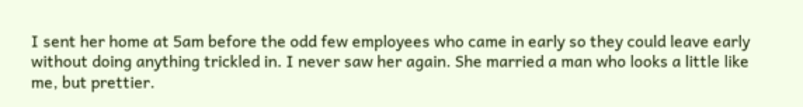I sent her home at 5am before the odd few employees who came in early so they could leave early without doing anything trickled in. I never saw her again. She married a man who looks a little like me, but prettier.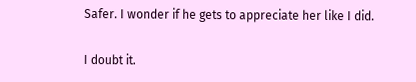Safer. I wonder if he gets to appreciate her like I did.

I doubt it.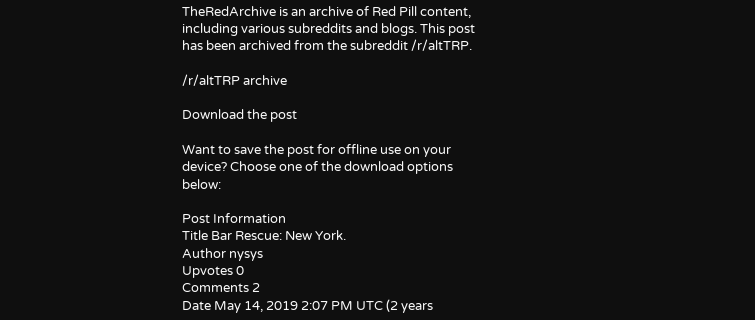TheRedArchive is an archive of Red Pill content, including various subreddits and blogs. This post has been archived from the subreddit /r/altTRP.

/r/altTRP archive

Download the post

Want to save the post for offline use on your device? Choose one of the download options below:

Post Information
Title Bar Rescue: New York.
Author nysys
Upvotes 0
Comments 2
Date May 14, 2019 2:07 PM UTC (2 years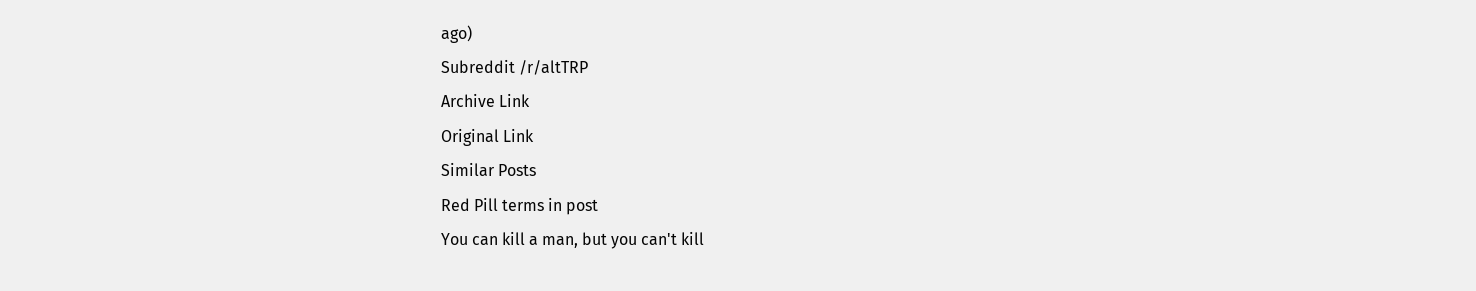ago)
Subreddit /r/altTRP
Archive Link
Original Link
Similar Posts
Red Pill terms in post
You can kill a man, but you can't kill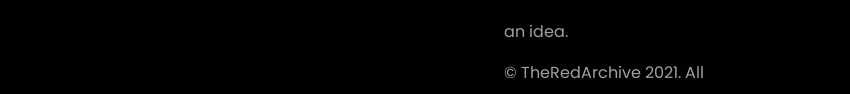an idea.

© TheRedArchive 2021. All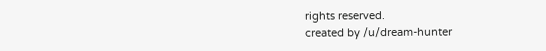rights reserved.
created by /u/dream-hunter